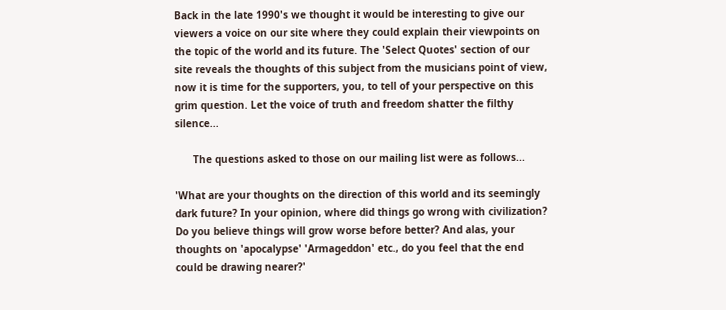Back in the late 1990's we thought it would be interesting to give our viewers a voice on our site where they could explain their viewpoints on the topic of the world and its future. The 'Select Quotes' section of our site reveals the thoughts of this subject from the musicians point of view, now it is time for the supporters, you, to tell of your perspective on this grim question. Let the voice of truth and freedom shatter the filthy silence...

      The questions asked to those on our mailing list were as follows...

'What are your thoughts on the direction of this world and its seemingly dark future? In your opinion, where did things go wrong with civilization? Do you believe things will grow worse before better? And alas, your thoughts on 'apocalypse' 'Armageddon' etc., do you feel that the end could be drawing nearer?'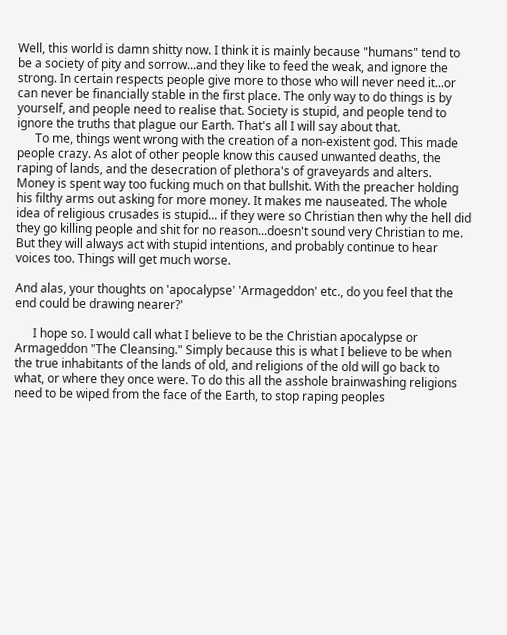Well, this world is damn shitty now. I think it is mainly because "humans" tend to be a society of pity and sorrow...and they like to feed the weak, and ignore the strong. In certain respects people give more to those who will never need it...or can never be financially stable in the first place. The only way to do things is by yourself, and people need to realise that. Society is stupid, and people tend to ignore the truths that plague our Earth. That's all I will say about that.
      To me, things went wrong with the creation of a non-existent god. This made people crazy. As alot of other people know this caused unwanted deaths, the raping of lands, and the desecration of plethora's of graveyards and alters. Money is spent way too fucking much on that bullshit. With the preacher holding his filthy arms out asking for more money. It makes me nauseated. The whole idea of religious crusades is stupid... if they were so Christian then why the hell did they go killing people and shit for no reason...doesn't sound very Christian to me. But they will always act with stupid intentions, and probably continue to hear voices too. Things will get much worse.

And alas, your thoughts on 'apocalypse' 'Armageddon' etc., do you feel that the end could be drawing nearer?'

      I hope so. I would call what I believe to be the Christian apocalypse or Armageddon "The Cleansing." Simply because this is what I believe to be when the true inhabitants of the lands of old, and religions of the old will go back to what, or where they once were. To do this all the asshole brainwashing religions need to be wiped from the face of the Earth, to stop raping peoples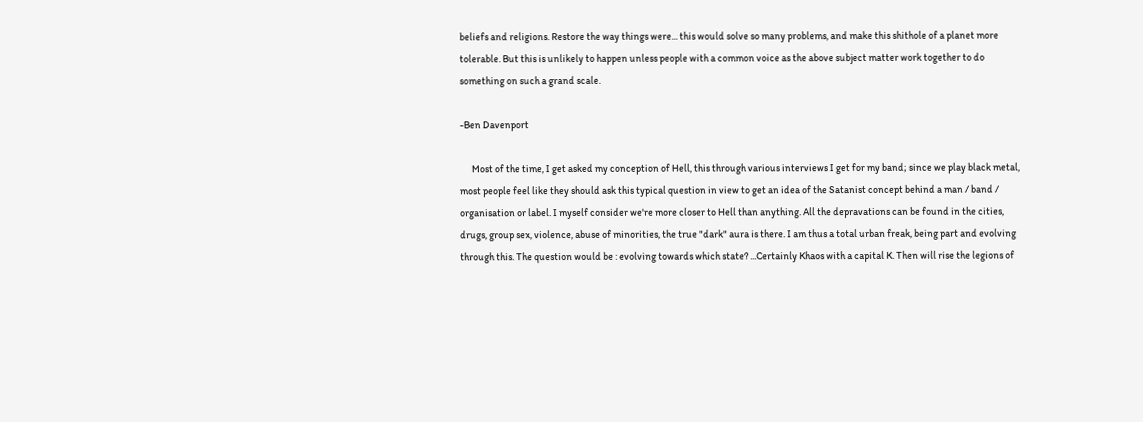beliefs and religions. Restore the way things were... this would solve so many problems, and make this shithole of a planet more tolerable. But this is unlikely to happen unless people with a common voice as the above subject matter work together to do something on such a grand scale.

-Ben Davenport

      Most of the time, I get asked my conception of Hell, this through various interviews I get for my band; since we play black metal, most people feel like they should ask this typical question in view to get an idea of the Satanist concept behind a man / band / organisation or label. I myself consider we're more closer to Hell than anything. All the depravations can be found in the cities, drugs, group sex, violence, abuse of minorities, the true "dark" aura is there. I am thus a total urban freak, being part and evolving through this. The question would be : evolving towards which state? ...Certainly Khaos with a capital K. Then will rise the legions of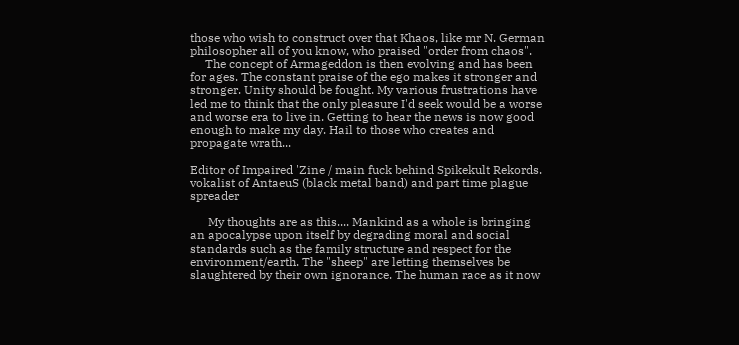those who wish to construct over that Khaos, like mr N. German philosopher all of you know, who praised "order from chaos".
     The concept of Armageddon is then evolving and has been for ages. The constant praise of the ego makes it stronger and stronger. Unity should be fought. My various frustrations have led me to think that the only pleasure I'd seek would be a worse and worse era to live in. Getting to hear the news is now good enough to make my day. Hail to those who creates and propagate wrath...

Editor of Impaired 'Zine / main fuck behind Spikekult Rekords.
vokalist of AntaeuS (black metal band) and part time plague spreader

      My thoughts are as this.... Mankind as a whole is bringing an apocalypse upon itself by degrading moral and social standards such as the family structure and respect for the environment/earth. The "sheep" are letting themselves be slaughtered by their own ignorance. The human race as it now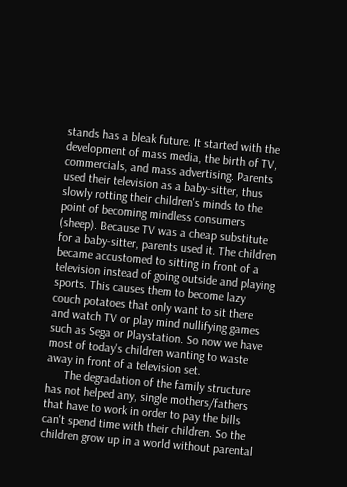stands has a bleak future. It started with the development of mass media, the birth of TV, commercials, and mass advertising. Parents used their television as a baby-sitter, thus slowly rotting their children's minds to the point of becoming mindless consumers (sheep). Because TV was a cheap substitute for a baby-sitter, parents used it. The children became accustomed to sitting in front of a television instead of going outside and playing sports. This causes them to become lazy couch potatoes that only want to sit there and watch TV or play mind nullifying games such as Sega or Playstation. So now we have most of today's children wanting to waste away in front of a television set.
      The degradation of the family structure has not helped any, single mothers/fathers that have to work in order to pay the bills can't spend time with their children. So the children grow up in a world without parental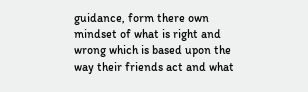guidance, form there own mindset of what is right and wrong which is based upon the way their friends act and what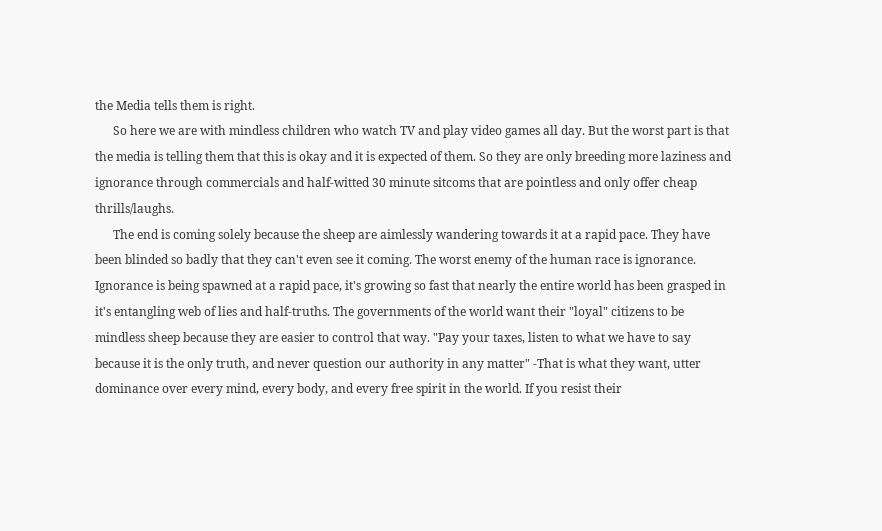the Media tells them is right.
      So here we are with mindless children who watch TV and play video games all day. But the worst part is that the media is telling them that this is okay and it is expected of them. So they are only breeding more laziness and ignorance through commercials and half-witted 30 minute sitcoms that are pointless and only offer cheap thrills/laughs.
      The end is coming solely because the sheep are aimlessly wandering towards it at a rapid pace. They have been blinded so badly that they can't even see it coming. The worst enemy of the human race is ignorance. Ignorance is being spawned at a rapid pace, it's growing so fast that nearly the entire world has been grasped in it's entangling web of lies and half-truths. The governments of the world want their "loyal" citizens to be mindless sheep because they are easier to control that way. "Pay your taxes, listen to what we have to say because it is the only truth, and never question our authority in any matter" -That is what they want, utter dominance over every mind, every body, and every free spirit in the world. If you resist their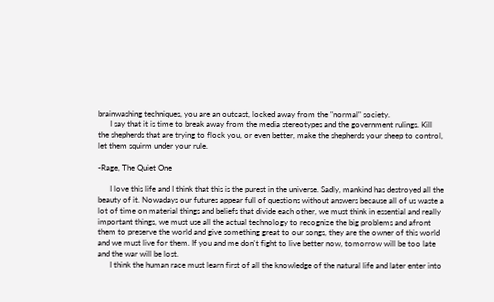brainwashing techniques, you are an outcast, locked away from the "normal" society.
      I say that it is time to break away from the media stereotypes and the government rulings. Kill the shepherds that are trying to flock you, or even better, make the shepherds your sheep to control, let them squirm under your rule.

-Rage, The Quiet One

      I love this life and I think that this is the purest in the universe. Sadly, mankind has destroyed all the beauty of it. Nowadays our futures appear full of questions without answers because all of us waste a lot of time on material things and beliefs that divide each other, we must think in essential and really important things, we must use all the actual technology to recognize the big problems and afront them to preserve the world and give something great to our songs, they are the owner of this world and we must live for them. If you and me don't fight to live better now, tomorrow will be too late and the war will be lost.
      I think the human race must learn first of all the knowledge of the natural life and later enter into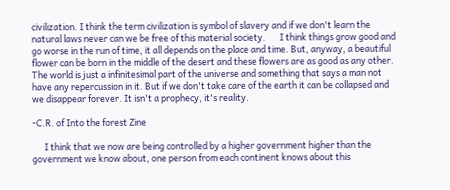civilization. I think the term civilization is symbol of slavery and if we don't learn the natural laws never can we be free of this material society.       I think things grow good and go worse in the run of time, it all depends on the place and time. But, anyway, a beautiful flower can be born in the middle of the desert and these flowers are as good as any other. The world is just a infinitesimal part of the universe and something that says a man not have any repercussion in it. But if we don't take care of the earth it can be collapsed and we disappear forever. It isn't a prophecy, it's reality.

-C.R. of Into the forest Zine

      I think that we now are being controlled by a higher government higher than the government we know about, one person from each continent knows about this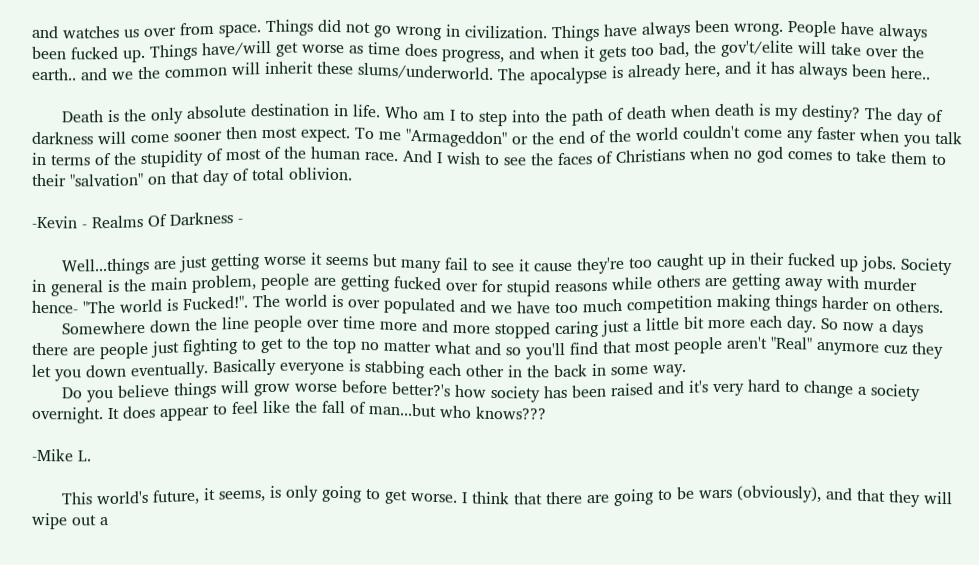and watches us over from space. Things did not go wrong in civilization. Things have always been wrong. People have always been fucked up. Things have/will get worse as time does progress, and when it gets too bad, the gov't/elite will take over the earth.. and we the common will inherit these slums/underworld. The apocalypse is already here, and it has always been here..

      Death is the only absolute destination in life. Who am I to step into the path of death when death is my destiny? The day of darkness will come sooner then most expect. To me "Armageddon" or the end of the world couldn't come any faster when you talk in terms of the stupidity of most of the human race. And I wish to see the faces of Christians when no god comes to take them to their "salvation" on that day of total oblivion.

-Kevin - Realms Of Darkness -

      Well...things are just getting worse it seems but many fail to see it cause they're too caught up in their fucked up jobs. Society in general is the main problem, people are getting fucked over for stupid reasons while others are getting away with murder hence- "The world is Fucked!". The world is over populated and we have too much competition making things harder on others.
      Somewhere down the line people over time more and more stopped caring just a little bit more each day. So now a days there are people just fighting to get to the top no matter what and so you'll find that most people aren't "Real" anymore cuz they let you down eventually. Basically everyone is stabbing each other in the back in some way.
      Do you believe things will grow worse before better?'s how society has been raised and it's very hard to change a society overnight. It does appear to feel like the fall of man...but who knows???

-Mike L.

      This world's future, it seems, is only going to get worse. I think that there are going to be wars (obviously), and that they will wipe out a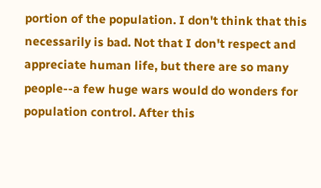portion of the population. I don't think that this necessarily is bad. Not that I don't respect and appreciate human life, but there are so many people--a few huge wars would do wonders for population control. After this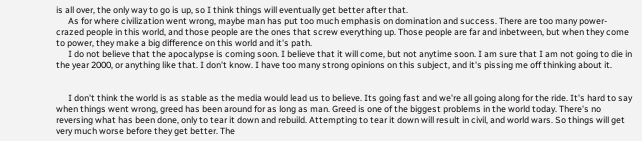is all over, the only way to go is up, so I think things will eventually get better after that.
      As for where civilization went wrong, maybe man has put too much emphasis on domination and success. There are too many power-crazed people in this world, and those people are the ones that screw everything up. Those people are far and inbetween, but when they come to power, they make a big difference on this world and it's path.
      I do not believe that the apocalypse is coming soon. I believe that it will come, but not anytime soon. I am sure that I am not going to die in the year 2000, or anything like that. I don't know. I have too many strong opinions on this subject, and it's pissing me off thinking about it.


      I don't think the world is as stable as the media would lead us to believe. Its going fast and we're all going along for the ride. It's hard to say when things went wrong, greed has been around for as long as man. Greed is one of the biggest problems in the world today. There's no reversing what has been done, only to tear it down and rebuild. Attempting to tear it down will result in civil, and world wars. So things will get very much worse before they get better. The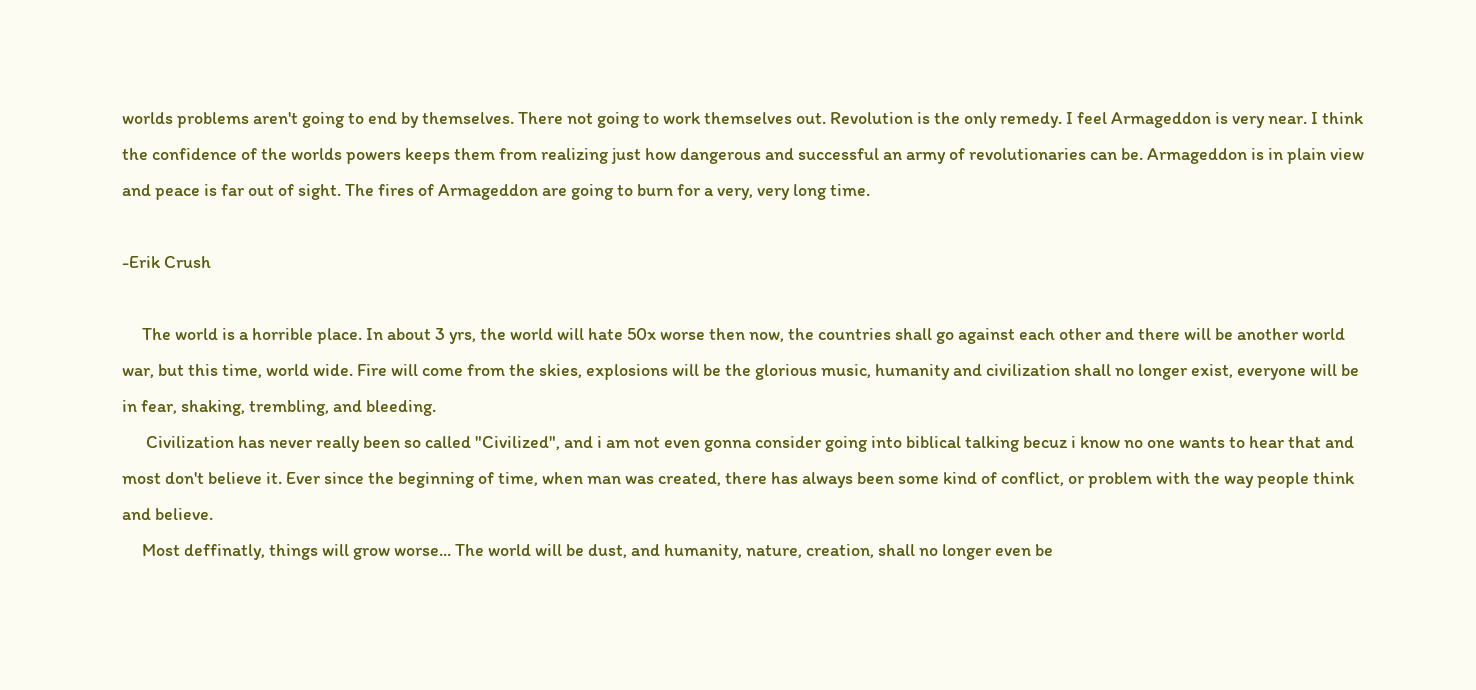worlds problems aren't going to end by themselves. There not going to work themselves out. Revolution is the only remedy. I feel Armageddon is very near. I think the confidence of the worlds powers keeps them from realizing just how dangerous and successful an army of revolutionaries can be. Armageddon is in plain view and peace is far out of sight. The fires of Armageddon are going to burn for a very, very long time.

-Erik Crush

     The world is a horrible place. In about 3 yrs, the world will hate 50x worse then now, the countries shall go against each other and there will be another world war, but this time, world wide. Fire will come from the skies, explosions will be the glorious music, humanity and civilization shall no longer exist, everyone will be in fear, shaking, trembling, and bleeding.
      Civilization has never really been so called "Civilized", and i am not even gonna consider going into biblical talking becuz i know no one wants to hear that and most don't believe it. Ever since the beginning of time, when man was created, there has always been some kind of conflict, or problem with the way people think and believe.
     Most deffinatly, things will grow worse... The world will be dust, and humanity, nature, creation, shall no longer even be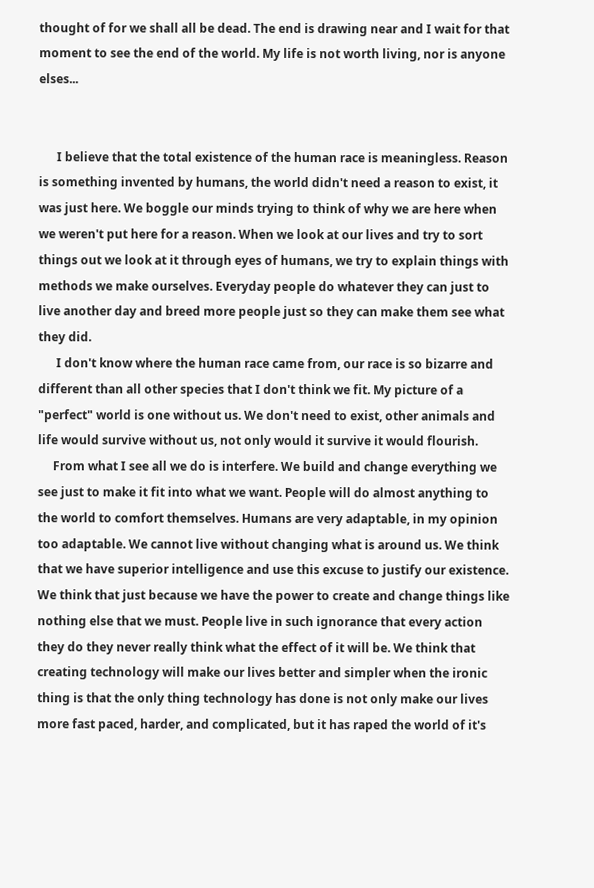thought of for we shall all be dead. The end is drawing near and I wait for that moment to see the end of the world. My life is not worth living, nor is anyone elses...


      I believe that the total existence of the human race is meaningless. Reason is something invented by humans, the world didn't need a reason to exist, it was just here. We boggle our minds trying to think of why we are here when we weren't put here for a reason. When we look at our lives and try to sort things out we look at it through eyes of humans, we try to explain things with methods we make ourselves. Everyday people do whatever they can just to live another day and breed more people just so they can make them see what they did.
      I don't know where the human race came from, our race is so bizarre and different than all other species that I don't think we fit. My picture of a "perfect" world is one without us. We don't need to exist, other animals and life would survive without us, not only would it survive it would flourish.
     From what I see all we do is interfere. We build and change everything we see just to make it fit into what we want. People will do almost anything to the world to comfort themselves. Humans are very adaptable, in my opinion too adaptable. We cannot live without changing what is around us. We think that we have superior intelligence and use this excuse to justify our existence. We think that just because we have the power to create and change things like nothing else that we must. People live in such ignorance that every action they do they never really think what the effect of it will be. We think that creating technology will make our lives better and simpler when the ironic thing is that the only thing technology has done is not only make our lives more fast paced, harder, and complicated, but it has raped the world of it's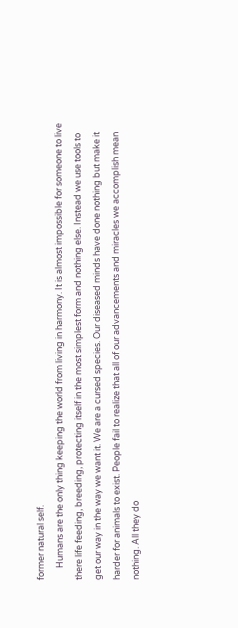former natural self.
      Humans are the only thing keeping the world from living in harmony. It is almost impossible for someone to live there life feeding, breeding, protecting itself in the most simplest form and nothing else. Instead we use tools to get our way in the way we want it. We are a cursed species. Our diseased minds have done nothing but make it harder for animals to exist. People fail to realize that all of our advancements and miracles we accomplish mean nothing. All they do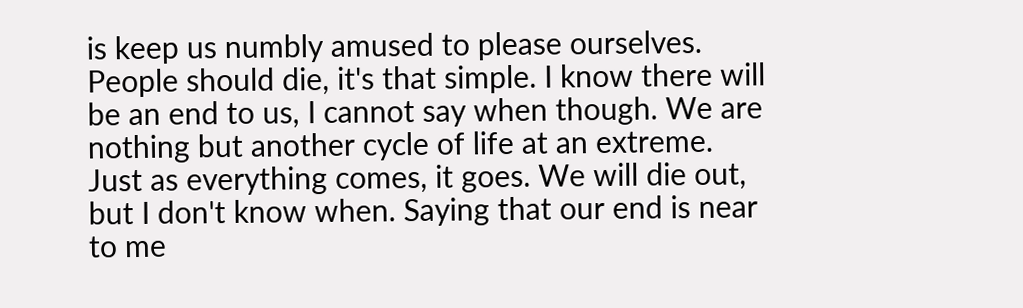is keep us numbly amused to please ourselves. People should die, it's that simple. I know there will be an end to us, I cannot say when though. We are nothing but another cycle of life at an extreme. Just as everything comes, it goes. We will die out, but I don't know when. Saying that our end is near to me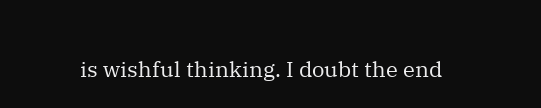is wishful thinking. I doubt the end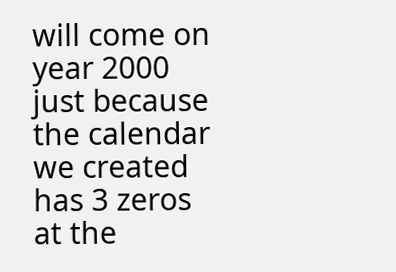will come on year 2000 just because the calendar we created has 3 zeros at the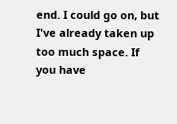end. I could go on, but I've already taken up too much space. If you have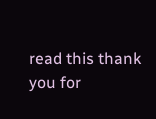read this thank you for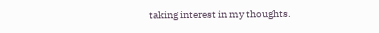taking interest in my thoughts.